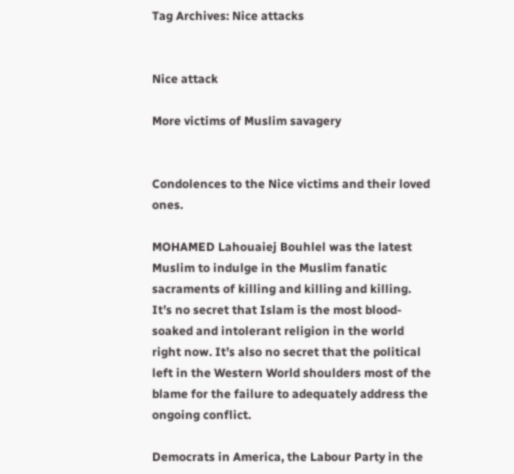Tag Archives: Nice attacks


Nice attack

More victims of Muslim savagery


Condolences to the Nice victims and their loved ones.

MOHAMED Lahouaiej Bouhlel was the latest Muslim to indulge in the Muslim fanatic sacraments of killing and killing and killing. It’s no secret that Islam is the most blood-soaked and intolerant religion in the world right now. It’s also no secret that the political left in the Western World shoulders most of the blame for the failure to adequately address the ongoing conflict.

Democrats in America, the Labour Party in the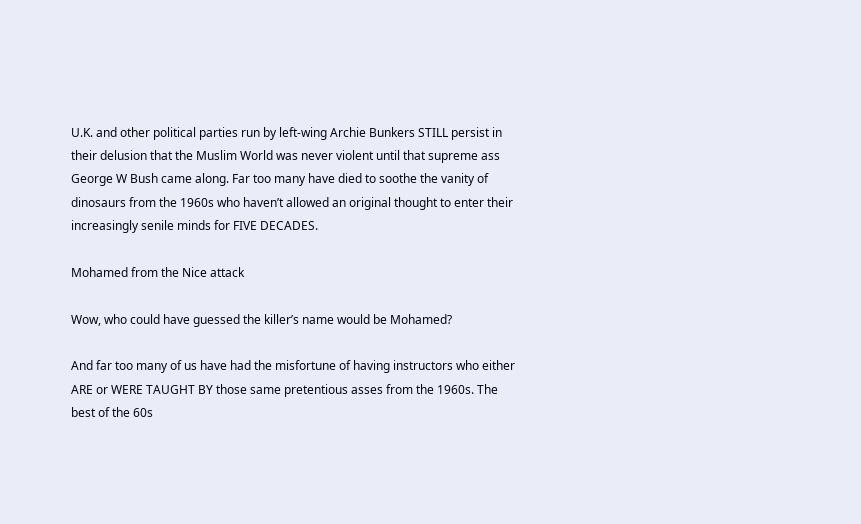U.K. and other political parties run by left-wing Archie Bunkers STILL persist in their delusion that the Muslim World was never violent until that supreme ass George W Bush came along. Far too many have died to soothe the vanity of dinosaurs from the 1960s who haven’t allowed an original thought to enter their increasingly senile minds for FIVE DECADES.

Mohamed from the Nice attack

Wow, who could have guessed the killer’s name would be Mohamed?

And far too many of us have had the misfortune of having instructors who either ARE or WERE TAUGHT BY those same pretentious asses from the 1960s. The best of the 60s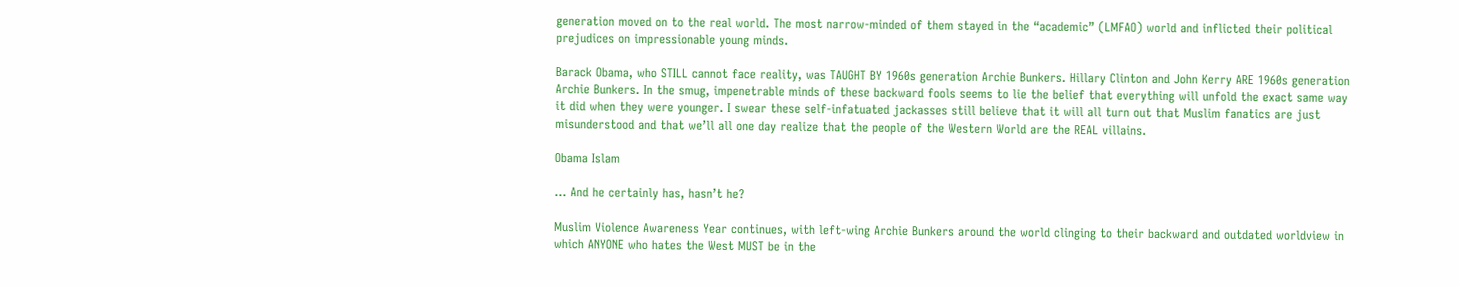generation moved on to the real world. The most narrow-minded of them stayed in the “academic” (LMFAO) world and inflicted their political prejudices on impressionable young minds.

Barack Obama, who STILL cannot face reality, was TAUGHT BY 1960s generation Archie Bunkers. Hillary Clinton and John Kerry ARE 1960s generation Archie Bunkers. In the smug, impenetrable minds of these backward fools seems to lie the belief that everything will unfold the exact same way it did when they were younger. I swear these self-infatuated jackasses still believe that it will all turn out that Muslim fanatics are just misunderstood and that we’ll all one day realize that the people of the Western World are the REAL villains.

Obama Islam

… And he certainly has, hasn’t he?

Muslim Violence Awareness Year continues, with left-wing Archie Bunkers around the world clinging to their backward and outdated worldview in which ANYONE who hates the West MUST be in the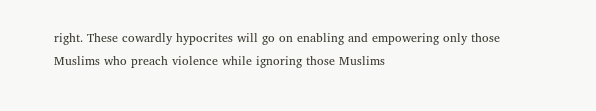right. These cowardly hypocrites will go on enabling and empowering only those Muslims who preach violence while ignoring those Muslims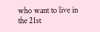who want to live in the 21st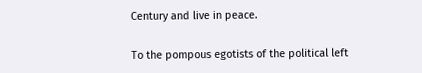Century and live in peace.

To the pompous egotists of the political left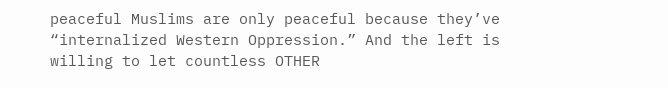peaceful Muslims are only peaceful because they’ve “internalized Western Oppression.” And the left is willing to let countless OTHER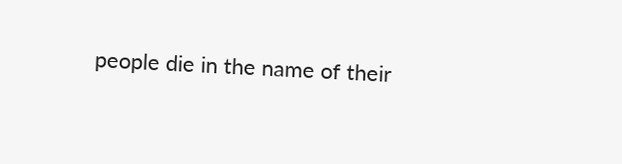people die in the name of their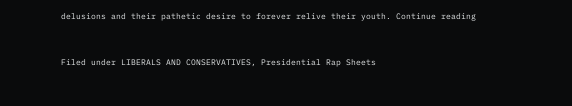delusions and their pathetic desire to forever relive their youth. Continue reading


Filed under LIBERALS AND CONSERVATIVES, Presidential Rap Sheets